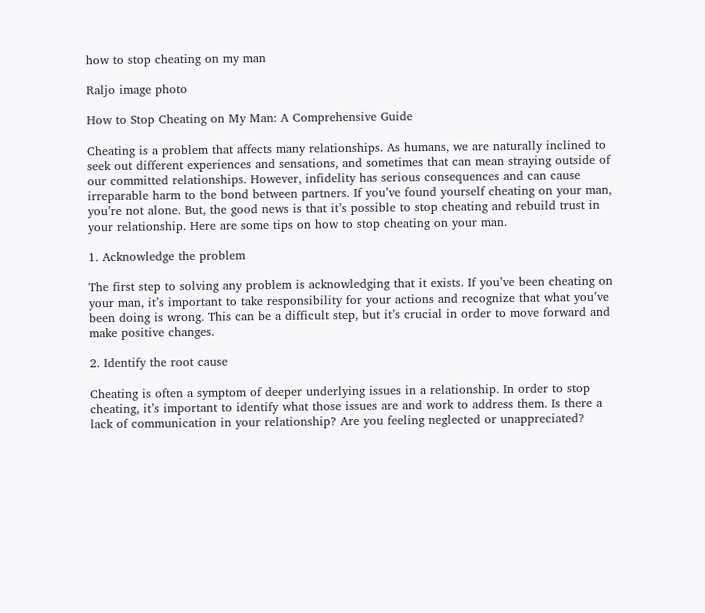how to stop cheating on my man

Raljo image photo

How to Stop Cheating on My Man: A Comprehensive Guide

Cheating is a problem that affects many relationships. As humans, we are naturally inclined to seek out different experiences and sensations, and sometimes that can mean straying outside of our committed relationships. However, infidelity has serious consequences and can cause irreparable harm to the bond between partners. If you’ve found yourself cheating on your man, you’re not alone. But, the good news is that it’s possible to stop cheating and rebuild trust in your relationship. Here are some tips on how to stop cheating on your man.

1. Acknowledge the problem

The first step to solving any problem is acknowledging that it exists. If you’ve been cheating on your man, it’s important to take responsibility for your actions and recognize that what you’ve been doing is wrong. This can be a difficult step, but it’s crucial in order to move forward and make positive changes.

2. Identify the root cause

Cheating is often a symptom of deeper underlying issues in a relationship. In order to stop cheating, it’s important to identify what those issues are and work to address them. Is there a lack of communication in your relationship? Are you feeling neglected or unappreciated?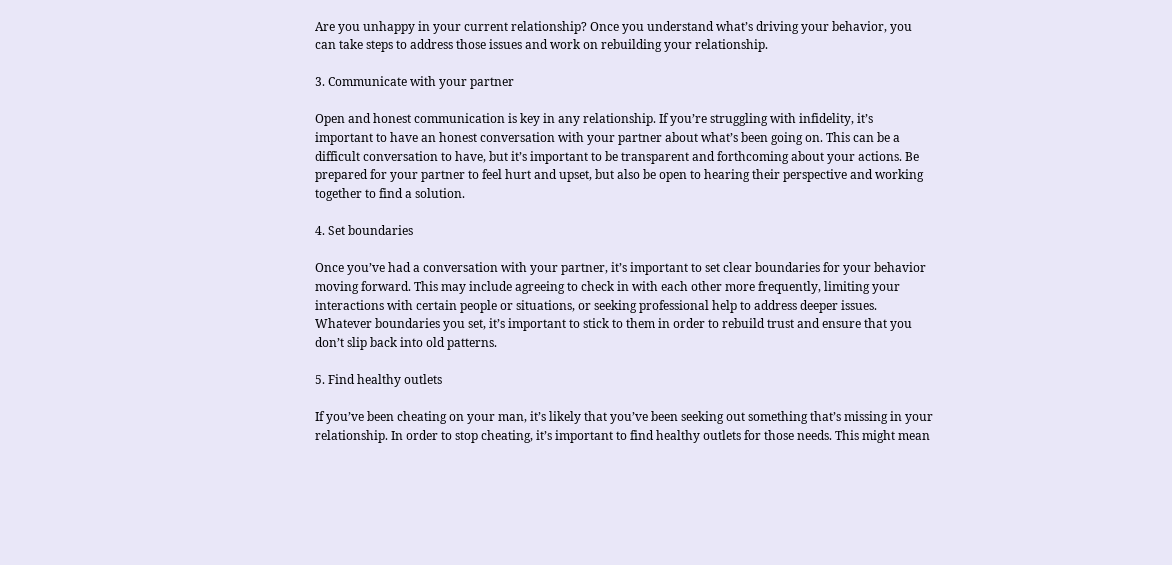Are you unhappy in your current relationship? Once you understand what’s driving your behavior, you can take steps to address those issues and work on rebuilding your relationship.

3. Communicate with your partner

Open and honest communication is key in any relationship. If you’re struggling with infidelity, it’s important to have an honest conversation with your partner about what’s been going on. This can be a difficult conversation to have, but it’s important to be transparent and forthcoming about your actions. Be prepared for your partner to feel hurt and upset, but also be open to hearing their perspective and working together to find a solution.

4. Set boundaries

Once you’ve had a conversation with your partner, it’s important to set clear boundaries for your behavior moving forward. This may include agreeing to check in with each other more frequently, limiting your interactions with certain people or situations, or seeking professional help to address deeper issues. Whatever boundaries you set, it’s important to stick to them in order to rebuild trust and ensure that you don’t slip back into old patterns.

5. Find healthy outlets

If you’ve been cheating on your man, it’s likely that you’ve been seeking out something that’s missing in your relationship. In order to stop cheating, it’s important to find healthy outlets for those needs. This might mean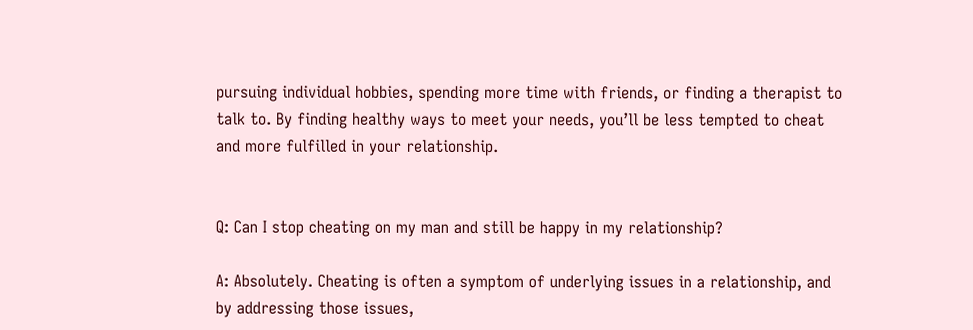pursuing individual hobbies, spending more time with friends, or finding a therapist to talk to. By finding healthy ways to meet your needs, you’ll be less tempted to cheat and more fulfilled in your relationship.


Q: Can I stop cheating on my man and still be happy in my relationship?

A: Absolutely. Cheating is often a symptom of underlying issues in a relationship, and by addressing those issues,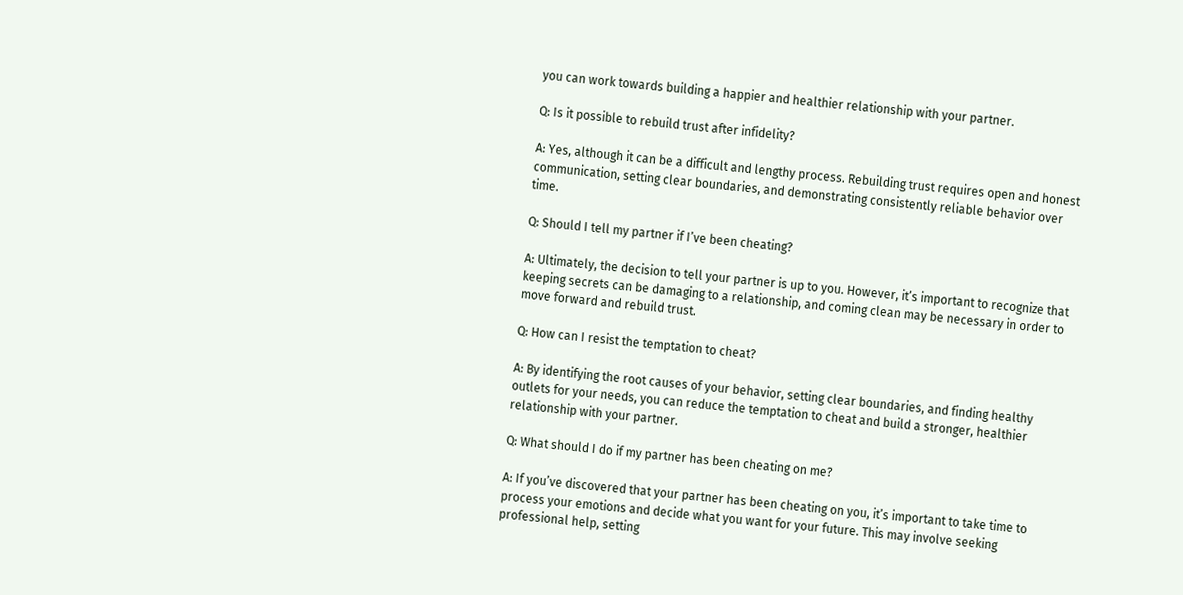you can work towards building a happier and healthier relationship with your partner.

Q: Is it possible to rebuild trust after infidelity?

A: Yes, although it can be a difficult and lengthy process. Rebuilding trust requires open and honest communication, setting clear boundaries, and demonstrating consistently reliable behavior over time.

Q: Should I tell my partner if I’ve been cheating?

A: Ultimately, the decision to tell your partner is up to you. However, it’s important to recognize that keeping secrets can be damaging to a relationship, and coming clean may be necessary in order to move forward and rebuild trust.

Q: How can I resist the temptation to cheat?

A: By identifying the root causes of your behavior, setting clear boundaries, and finding healthy outlets for your needs, you can reduce the temptation to cheat and build a stronger, healthier relationship with your partner.

Q: What should I do if my partner has been cheating on me?

A: If you’ve discovered that your partner has been cheating on you, it’s important to take time to process your emotions and decide what you want for your future. This may involve seeking professional help, setting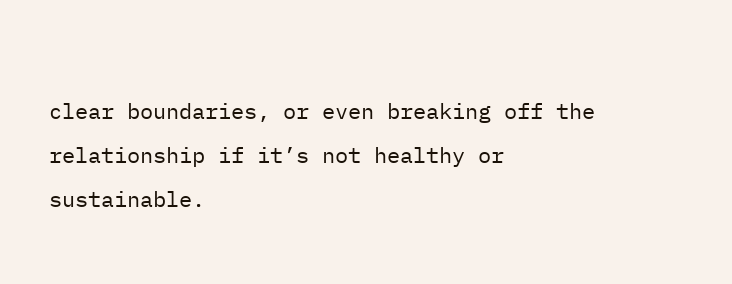clear boundaries, or even breaking off the relationship if it’s not healthy or sustainable.